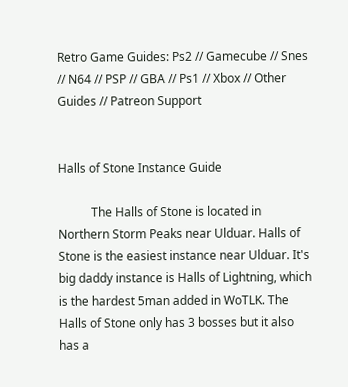Retro Game Guides: Ps2 // Gamecube // Snes // N64 // PSP // GBA // Ps1 // Xbox // Other Guides // Patreon Support


Halls of Stone Instance Guide

           The Halls of Stone is located in Northern Storm Peaks near Ulduar. Halls of Stone is the easiest instance near Ulduar. It's big daddy instance is Halls of Lightning, which is the hardest 5man added in WoTLK. The Halls of Stone only has 3 bosses but it also has a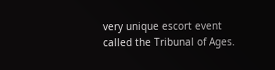very unique escort event called the Tribunal of Ages.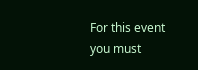For this event you must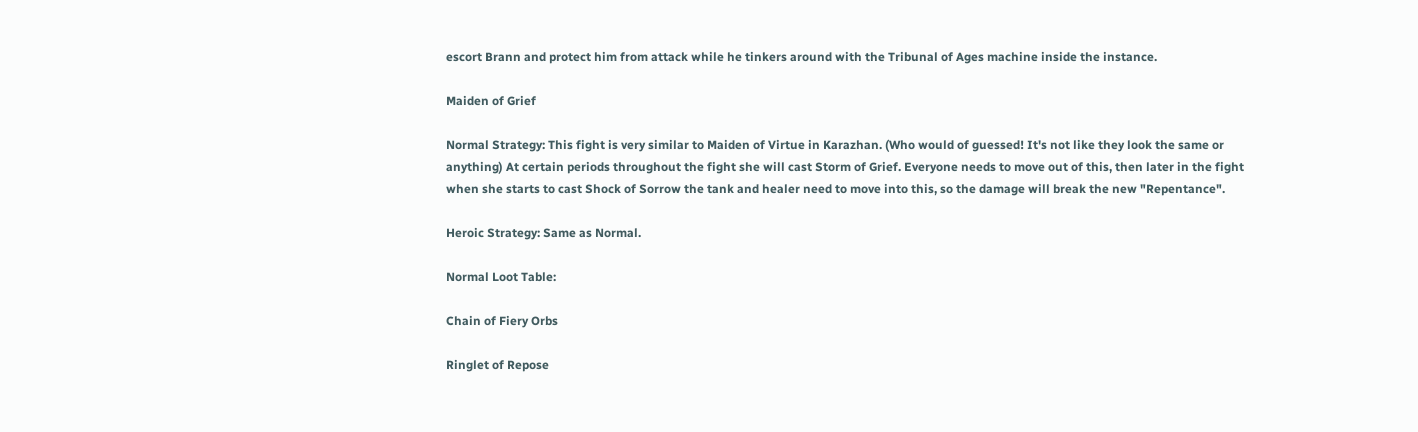escort Brann and protect him from attack while he tinkers around with the Tribunal of Ages machine inside the instance.

Maiden of Grief

Normal Strategy: This fight is very similar to Maiden of Virtue in Karazhan. (Who would of guessed! It's not like they look the same or anything) At certain periods throughout the fight she will cast Storm of Grief. Everyone needs to move out of this, then later in the fight when she starts to cast Shock of Sorrow the tank and healer need to move into this, so the damage will break the new "Repentance".

Heroic Strategy: Same as Normal.

Normal Loot Table:

Chain of Fiery Orbs

Ringlet of Repose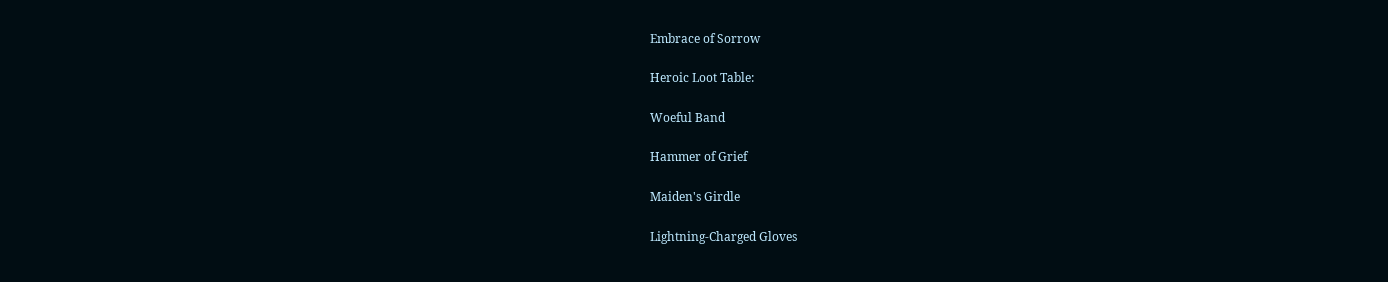Embrace of Sorrow

Heroic Loot Table:

Woeful Band

Hammer of Grief

Maiden's Girdle

Lightning-Charged Gloves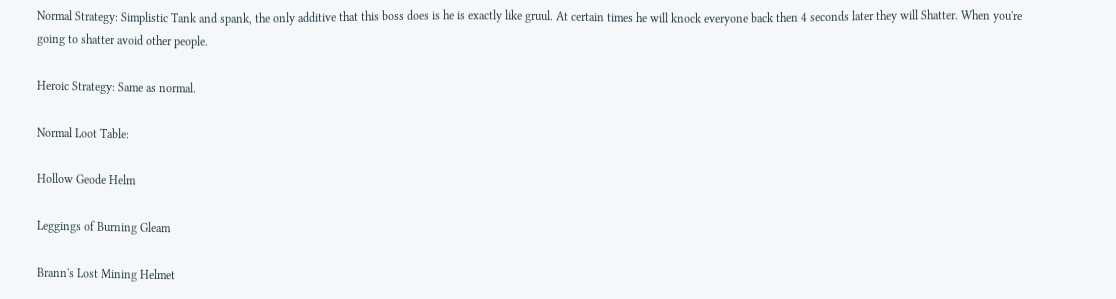Normal Strategy: Simplistic Tank and spank, the only additive that this boss does is he is exactly like gruul. At certain times he will knock everyone back then 4 seconds later they will Shatter. When you're going to shatter avoid other people.

Heroic Strategy: Same as normal.

Normal Loot Table:

Hollow Geode Helm

Leggings of Burning Gleam

Brann's Lost Mining Helmet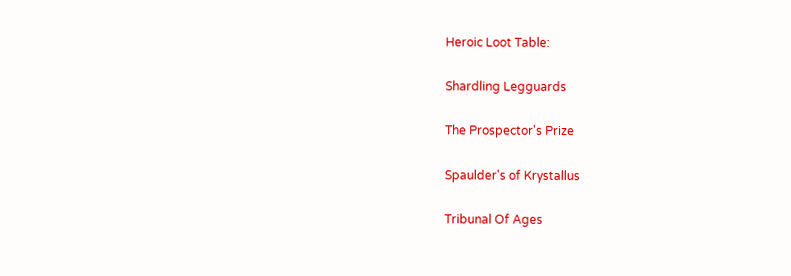Heroic Loot Table:

Shardling Legguards

The Prospector's Prize

Spaulder's of Krystallus

Tribunal Of Ages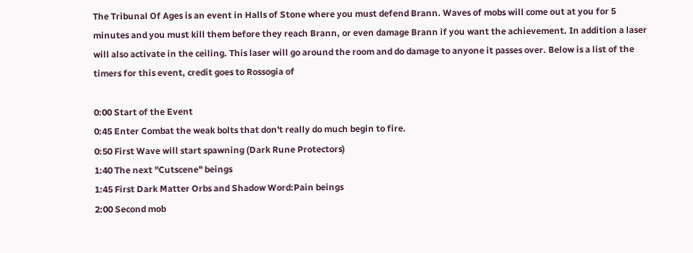The Tribunal Of Ages is an event in Halls of Stone where you must defend Brann. Waves of mobs will come out at you for 5 minutes and you must kill them before they reach Brann, or even damage Brann if you want the achievement. In addition a laser will also activate in the ceiling. This laser will go around the room and do damage to anyone it passes over. Below is a list of the timers for this event, credit goes to Rossogia of

0:00 Start of the Event
0:45 Enter Combat the weak bolts that don't really do much begin to fire.
0:50 First Wave will start spawning (Dark Rune Protectors)
1:40 The next "Cutscene" beings
1:45 First Dark Matter Orbs and Shadow Word:Pain beings
2:00 Second mob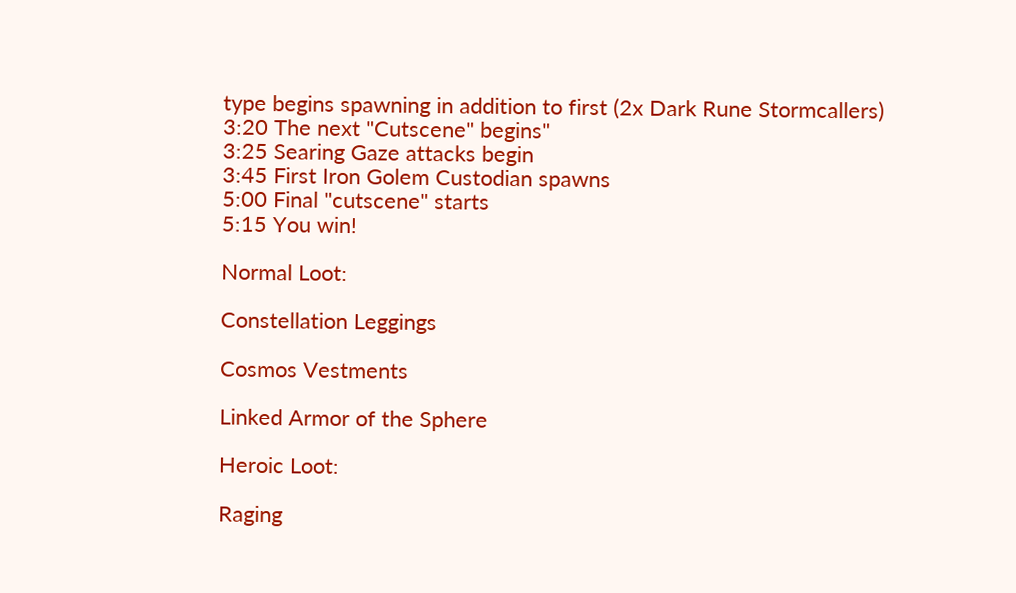type begins spawning in addition to first (2x Dark Rune Stormcallers)
3:20 The next "Cutscene" begins"
3:25 Searing Gaze attacks begin
3:45 First Iron Golem Custodian spawns
5:00 Final "cutscene" starts
5:15 You win!

Normal Loot:

Constellation Leggings

Cosmos Vestments

Linked Armor of the Sphere

Heroic Loot:

Raging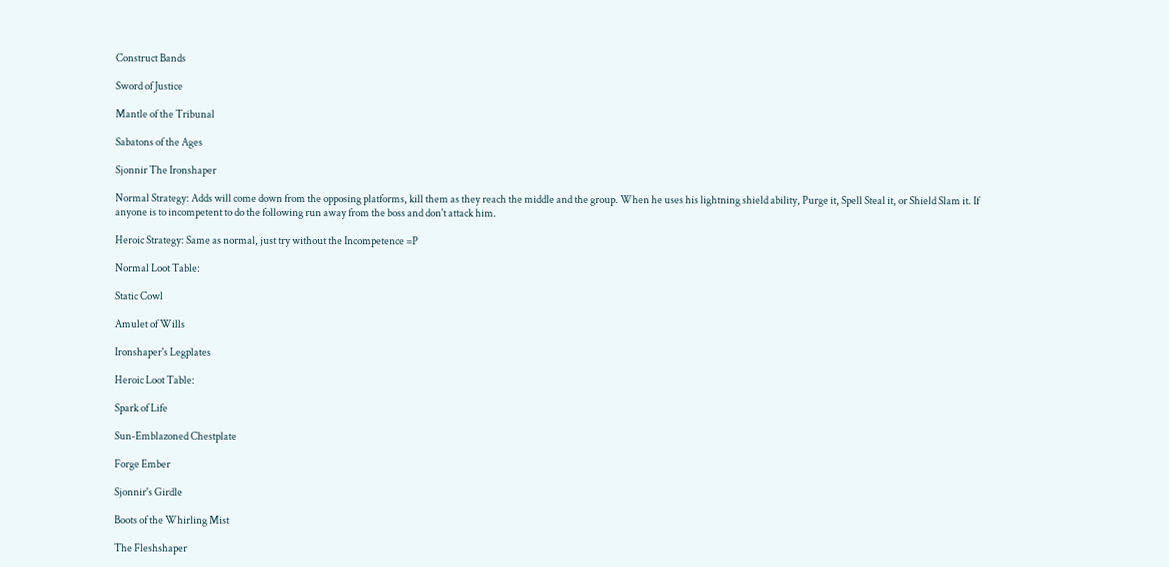Construct Bands

Sword of Justice

Mantle of the Tribunal

Sabatons of the Ages

Sjonnir The Ironshaper

Normal Strategy: Adds will come down from the opposing platforms, kill them as they reach the middle and the group. When he uses his lightning shield ability, Purge it, Spell Steal it, or Shield Slam it. If anyone is to incompetent to do the following run away from the boss and don't attack him.

Heroic Strategy: Same as normal, just try without the Incompetence =P

Normal Loot Table:

Static Cowl

Amulet of Wills

Ironshaper's Legplates

Heroic Loot Table:

Spark of Life

Sun-Emblazoned Chestplate

Forge Ember

Sjonnir's Girdle

Boots of the Whirling Mist

The Fleshshaper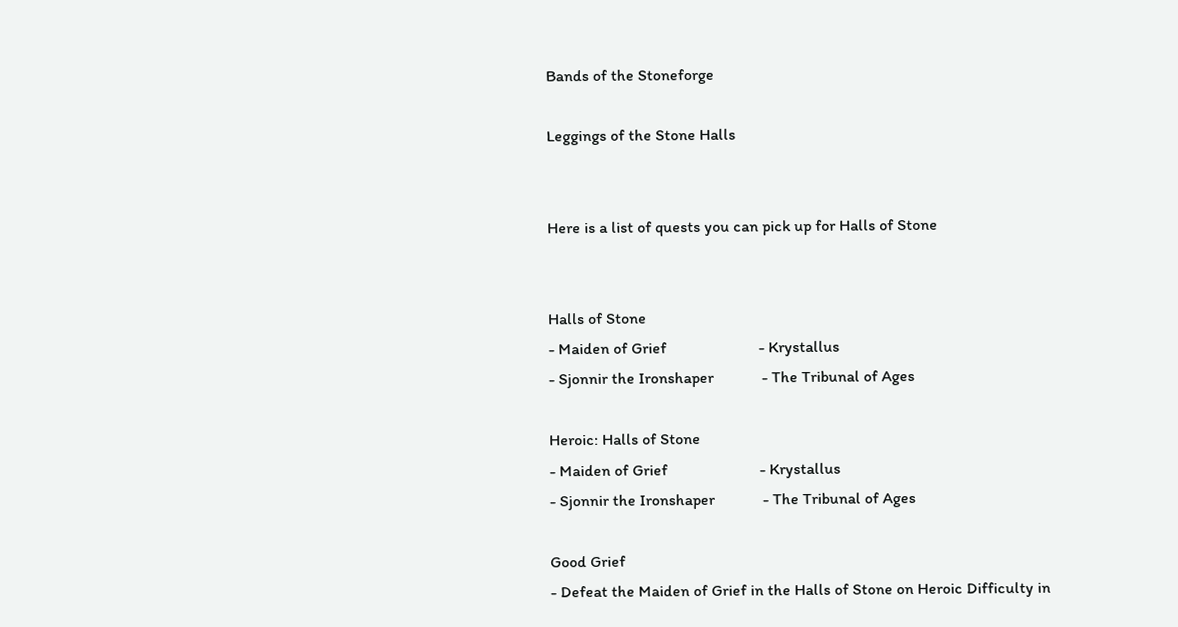Bands of the Stoneforge

Leggings of the Stone Halls


Here is a list of quests you can pick up for Halls of Stone


Halls of Stone
- Maiden of Grief                       - Krystallus
- Sjonnir the Ironshaper            - The Tribunal of Ages

Heroic: Halls of Stone
- Maiden of Grief                       - Krystallus
- Sjonnir the Ironshaper            - The Tribunal of Ages

Good Grief
- Defeat the Maiden of Grief in the Halls of Stone on Heroic Difficulty in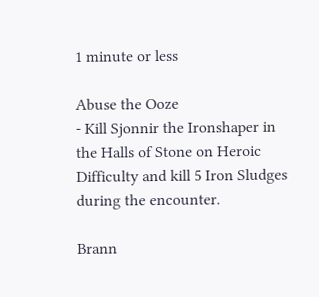1 minute or less

Abuse the Ooze
- Kill Sjonnir the Ironshaper in the Halls of Stone on Heroic Difficulty and kill 5 Iron Sludges during the encounter.

Brann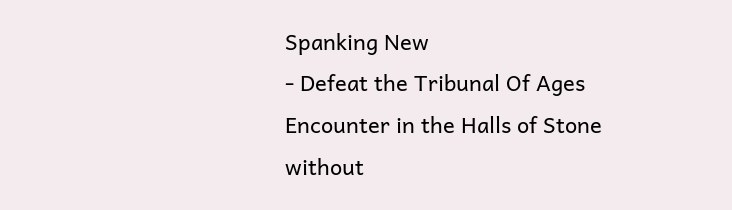Spanking New
- Defeat the Tribunal Of Ages Encounter in the Halls of Stone without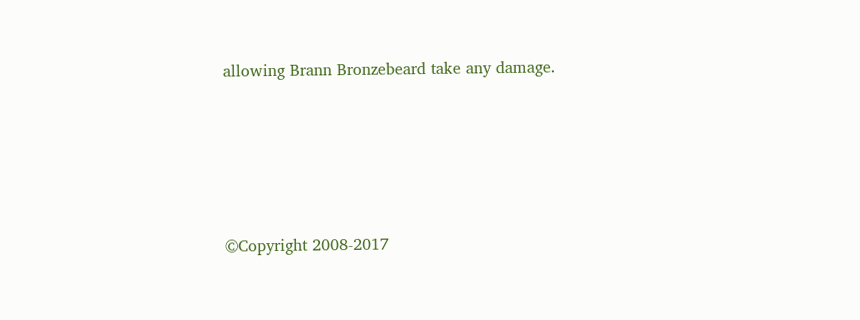allowing Brann Bronzebeard take any damage.





©Copyright 2008-2017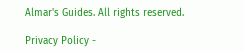Almar's Guides. All rights reserved.

Privacy Policy -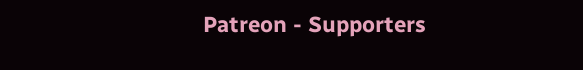Patreon - Supporters